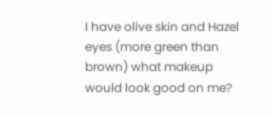I have olive skin and Hazel eyes (more green than brown) what makeup would look good on me?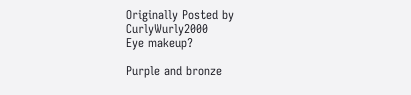Originally Posted by CurlyWurly2000
Eye makeup?

Purple and bronze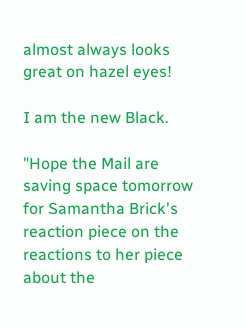almost always looks great on hazel eyes!

I am the new Black.

"Hope the Mail are saving space tomorrow for Samantha Brick's reaction piece on the reactions to her piece about the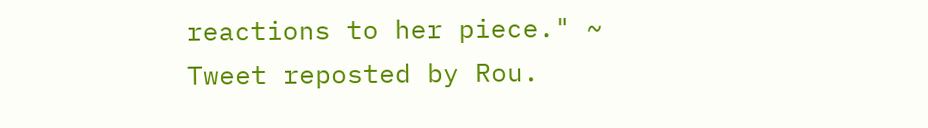reactions to her piece." ~ Tweet reposted by Rou.